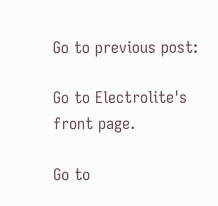Go to previous post:

Go to Electrolite's front page.

Go to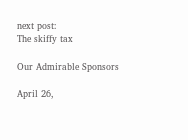next post:
The skiffy tax

Our Admirable Sponsors

April 26,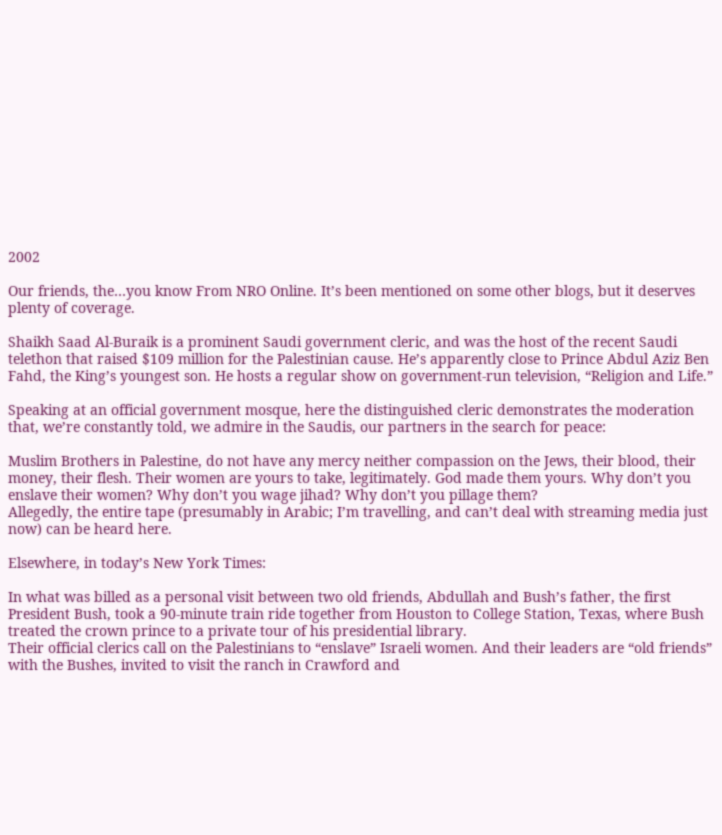2002

Our friends, the…you know From NRO Online. It’s been mentioned on some other blogs, but it deserves plenty of coverage.

Shaikh Saad Al-Buraik is a prominent Saudi government cleric, and was the host of the recent Saudi telethon that raised $109 million for the Palestinian cause. He’s apparently close to Prince Abdul Aziz Ben Fahd, the King’s youngest son. He hosts a regular show on government-run television, “Religion and Life.”

Speaking at an official government mosque, here the distinguished cleric demonstrates the moderation that, we’re constantly told, we admire in the Saudis, our partners in the search for peace:

Muslim Brothers in Palestine, do not have any mercy neither compassion on the Jews, their blood, their money, their flesh. Their women are yours to take, legitimately. God made them yours. Why don’t you enslave their women? Why don’t you wage jihad? Why don’t you pillage them?
Allegedly, the entire tape (presumably in Arabic; I’m travelling, and can’t deal with streaming media just now) can be heard here.

Elsewhere, in today’s New York Times:

In what was billed as a personal visit between two old friends, Abdullah and Bush’s father, the first President Bush, took a 90-minute train ride together from Houston to College Station, Texas, where Bush treated the crown prince to a private tour of his presidential library.
Their official clerics call on the Palestinians to “enslave” Israeli women. And their leaders are “old friends” with the Bushes, invited to visit the ranch in Crawford and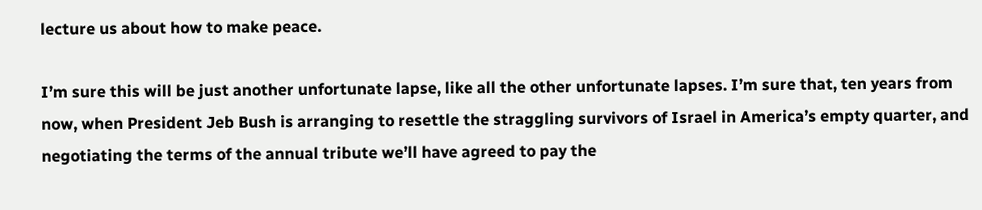lecture us about how to make peace.

I’m sure this will be just another unfortunate lapse, like all the other unfortunate lapses. I’m sure that, ten years from now, when President Jeb Bush is arranging to resettle the straggling survivors of Israel in America’s empty quarter, and negotiating the terms of the annual tribute we’ll have agreed to pay the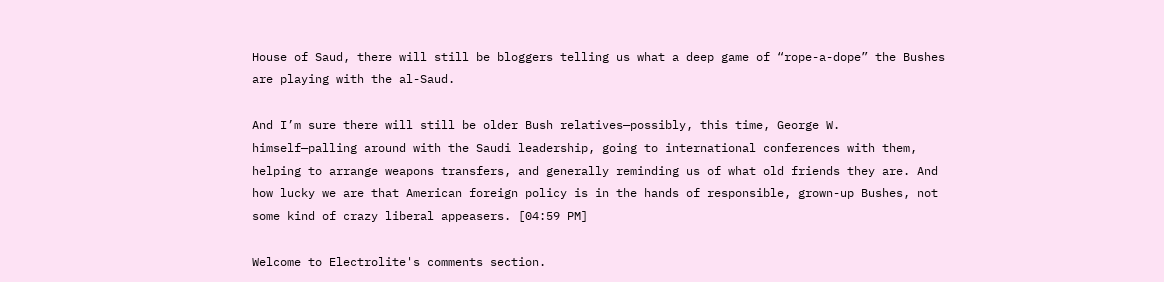House of Saud, there will still be bloggers telling us what a deep game of “rope-a-dope” the Bushes are playing with the al-Saud.

And I’m sure there will still be older Bush relatives—possibly, this time, George W. himself—palling around with the Saudi leadership, going to international conferences with them, helping to arrange weapons transfers, and generally reminding us of what old friends they are. And how lucky we are that American foreign policy is in the hands of responsible, grown-up Bushes, not some kind of crazy liberal appeasers. [04:59 PM]

Welcome to Electrolite's comments section.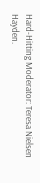Hard-Hitting Moderator: Teresa Nielsen Hayden.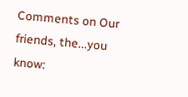Comments on Our friends, the...you know: